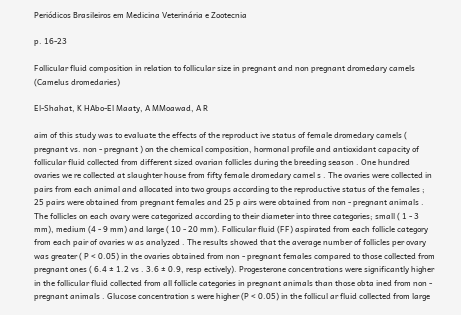Periódicos Brasileiros em Medicina Veterinária e Zootecnia

p. 16-23

Follicular fluid composition in relation to follicular size in pregnant and non pregnant dromedary camels (Camelus dromedaries)

El-Shahat, K HAbo-El Maaty, A MMoawad, A R

aim of this study was to evaluate the effects of the reproduct ive status of female dromedary camels ( pregnant vs. non - pregnant ) on the chemical composition, hormonal profile and antioxidant capacity of follicular fluid collected from different sized ovarian follicles during the breeding season . One hundred ovaries we re collected at slaughter house from fifty female dromedary camel s . The ovaries were collected in pairs from each animal and allocated into two groups according to the reproductive status of the females ; 25 pairs were obtained from pregnant females and 25 p airs were obtained from non - pregnant animals . The follicles on each ovary were categorized according to their diameter into three categories; small ( 1 - 3 mm), medium (4 - 9 mm) and large ( 10 - 20 mm). Follicular fluid (FF) aspirated from each follicle category from each pair of ovaries w as analyzed . The results showed that the average number of follicles per ovary was greater ( P < 0.05) in the ovaries obtained from non - pregnant females compared to those collected from pregnant ones ( 6.4 ± 1.2 vs . 3.6 ± 0.9, resp ectively). Progesterone concentrations were significantly higher in the follicular fluid collected from all follicle categories in pregnant animals than those obta ined from non - pregnant animals . Glucose concentration s were higher (P < 0.05) in the follicul ar fluid collected from large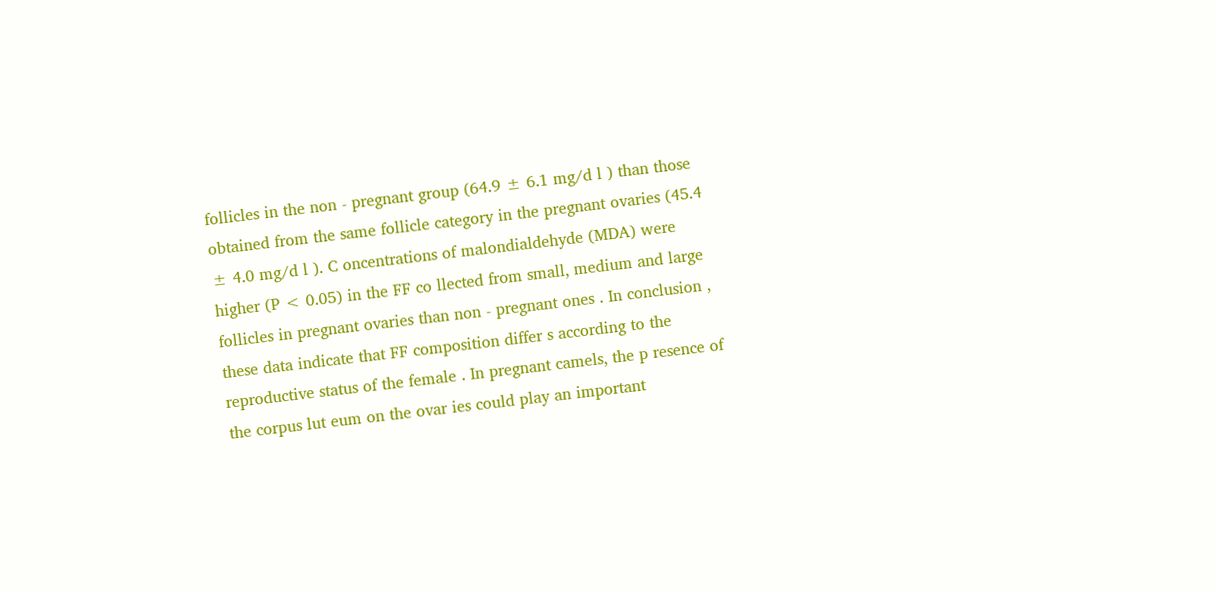follicles in the non - pregnant group (64.9 ± 6.1 mg/d l ) than those obtained from the same follicle category in the pregnant ovaries (45.4 ± 4.0 mg/d l ). C oncentrations of malondialdehyde (MDA) were higher (P < 0.05) in the FF co llected from small, medium and large follicles in pregnant ovaries than non - pregnant ones . In conclusion , these data indicate that FF composition differ s according to the reproductive status of the female . In pregnant camels, the p resence of the corpus lut eum on the ovar ies could play an important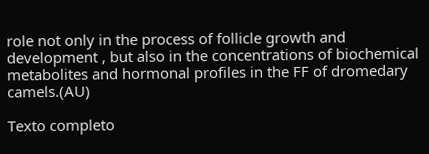role not only in the process of follicle growth and development , but also in the concentrations of biochemical metabolites and hormonal profiles in the FF of dromedary camels.(AU)

Texto completo